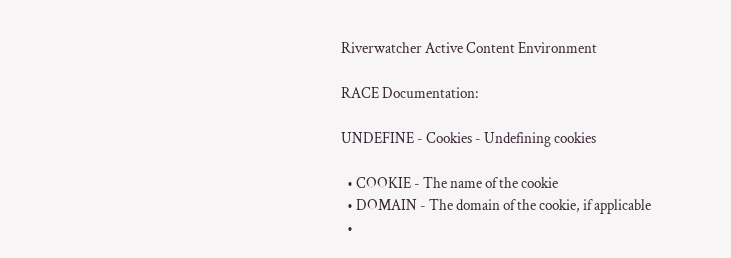Riverwatcher Active Content Environment

RACE Documentation:

UNDEFINE - Cookies - Undefining cookies

  • COOKIE - The name of the cookie
  • DOMAIN - The domain of the cookie, if applicable
  •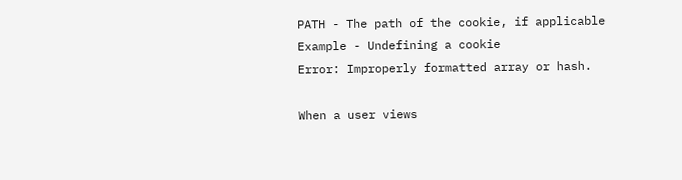PATH - The path of the cookie, if applicable
Example - Undefining a cookie
Error: Improperly formatted array or hash.

When a user views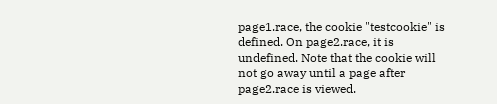page1.race, the cookie "testcookie" is defined. On page2.race, it is undefined. Note that the cookie will not go away until a page after page2.race is viewed.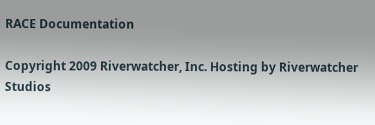RACE Documentation

Copyright 2009 Riverwatcher, Inc. Hosting by Riverwatcher Studios